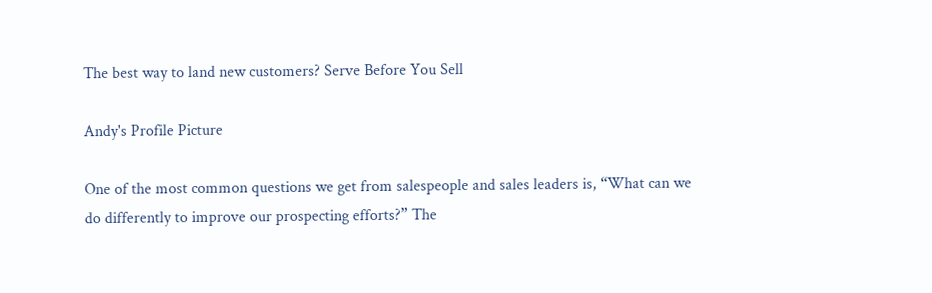The best way to land new customers? Serve Before You Sell

Andy's Profile Picture

One of the most common questions we get from salespeople and sales leaders is, “What can we do differently to improve our prospecting efforts?” The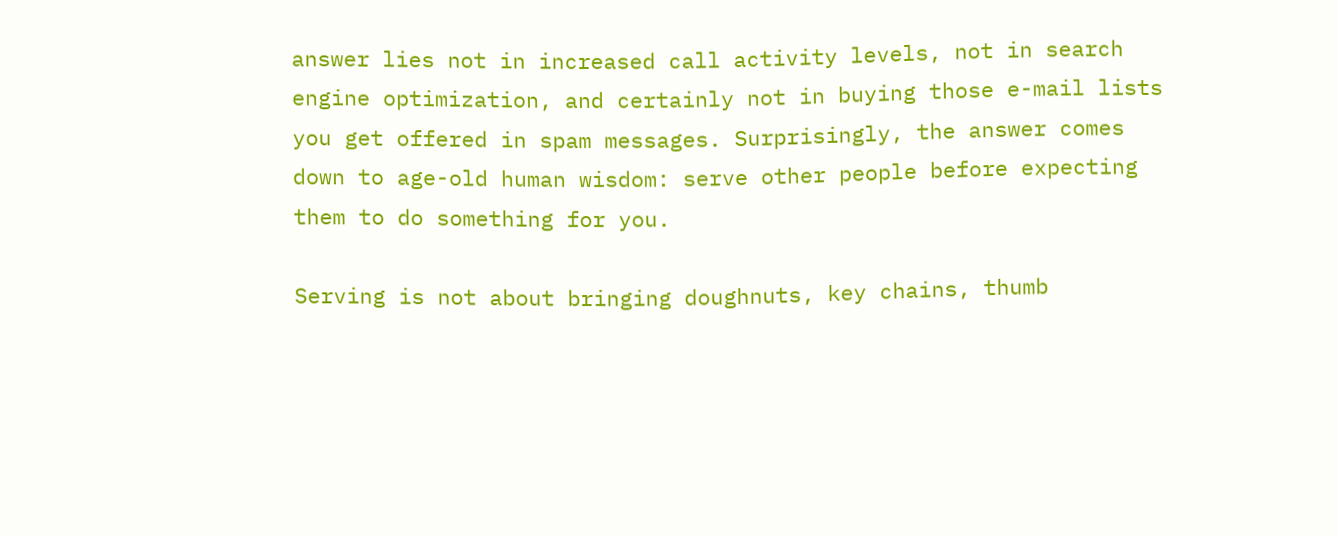answer lies not in increased call activity levels, not in search engine optimization, and certainly not in buying those e-mail lists you get offered in spam messages. Surprisingly, the answer comes down to age-old human wisdom: serve other people before expecting them to do something for you.

Serving is not about bringing doughnuts, key chains, thumb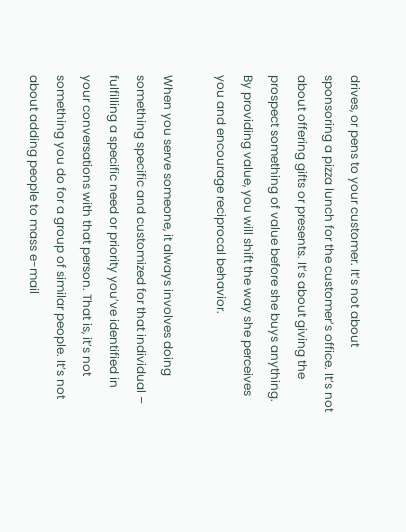drives, or pens to your customer. It’s not about sponsoring a pizza lunch for the customer’s office. It’s not about offering gifts or presents. It’s about giving the prospect something of value before she buys anything. By providing value, you will shift the way she perceives you and encourage reciprocal behavior.

When you serve someone, it always involves doing something specific and customized for that individual – fulfilling a specific need or priority you’ve identified in your conversations with that person. That is, it’s not something you do for a group of similar people. It’s not about adding people to mass e-mail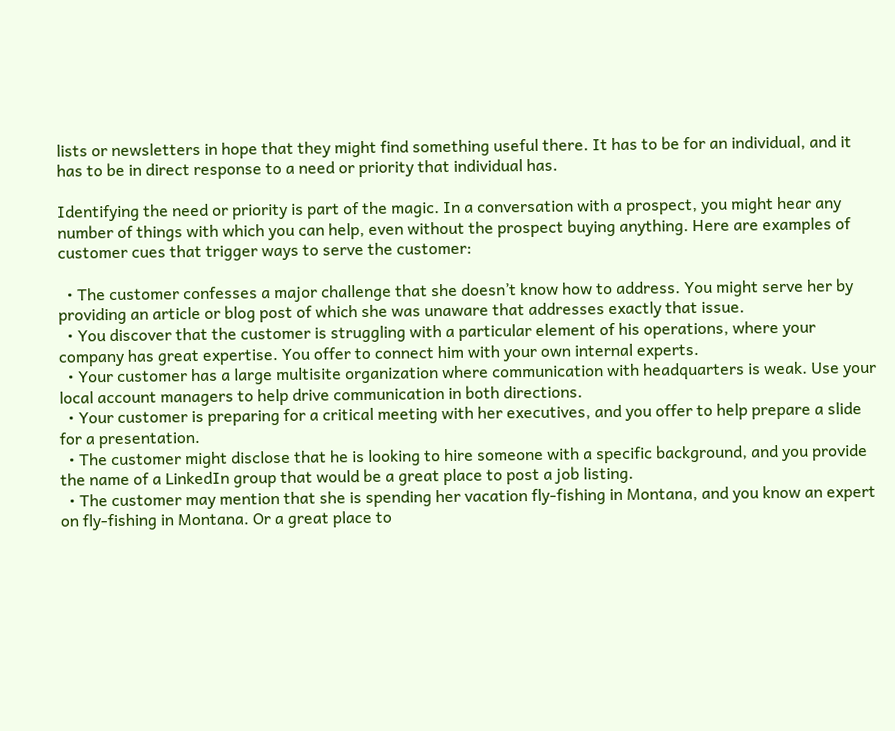lists or newsletters in hope that they might find something useful there. It has to be for an individual, and it has to be in direct response to a need or priority that individual has.

Identifying the need or priority is part of the magic. In a conversation with a prospect, you might hear any number of things with which you can help, even without the prospect buying anything. Here are examples of customer cues that trigger ways to serve the customer:

  • The customer confesses a major challenge that she doesn’t know how to address. You might serve her by providing an article or blog post of which she was unaware that addresses exactly that issue.
  • You discover that the customer is struggling with a particular element of his operations, where your company has great expertise. You offer to connect him with your own internal experts.
  • Your customer has a large multisite organization where communication with headquarters is weak. Use your local account managers to help drive communication in both directions.
  • Your customer is preparing for a critical meeting with her executives, and you offer to help prepare a slide for a presentation.
  • The customer might disclose that he is looking to hire someone with a specific background, and you provide the name of a LinkedIn group that would be a great place to post a job listing.
  • The customer may mention that she is spending her vacation fly-fishing in Montana, and you know an expert on fly-fishing in Montana. Or a great place to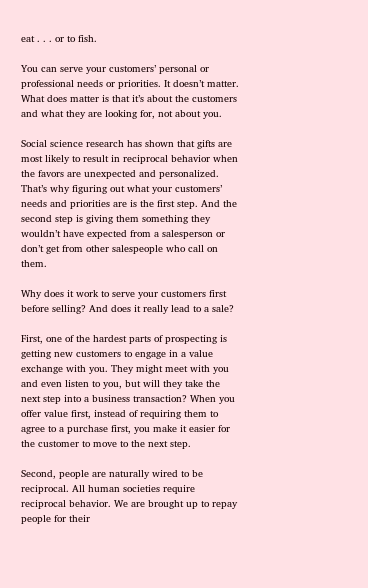eat . . . or to fish.

You can serve your customers’ personal or professional needs or priorities. It doesn’t matter. What does matter is that it’s about the customers and what they are looking for, not about you.

Social science research has shown that gifts are most likely to result in reciprocal behavior when the favors are unexpected and personalized. That’s why figuring out what your customers’ needs and priorities are is the first step. And the second step is giving them something they wouldn’t have expected from a salesperson or don’t get from other salespeople who call on them.

Why does it work to serve your customers first before selling? And does it really lead to a sale?

First, one of the hardest parts of prospecting is getting new customers to engage in a value exchange with you. They might meet with you and even listen to you, but will they take the next step into a business transaction? When you offer value first, instead of requiring them to agree to a purchase first, you make it easier for the customer to move to the next step.

Second, people are naturally wired to be reciprocal. All human societies require reciprocal behavior. We are brought up to repay people for their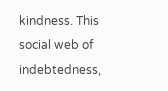kindness. This social web of indebtedness,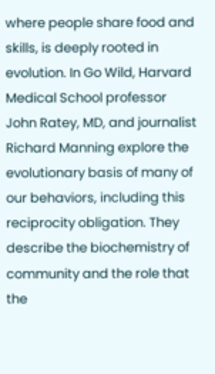where people share food and skills, is deeply rooted in evolution. In Go Wild, Harvard Medical School professor John Ratey, MD, and journalist Richard Manning explore the evolutionary basis of many of our behaviors, including this reciprocity obligation. They describe the biochemistry of community and the role that the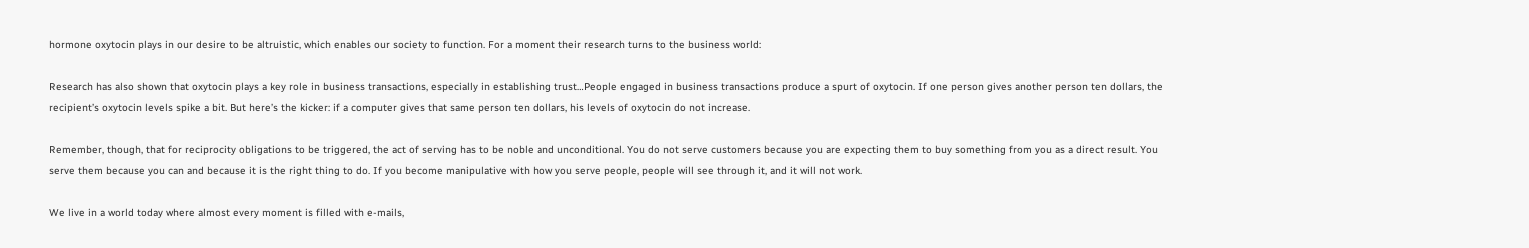hormone oxytocin plays in our desire to be altruistic, which enables our society to function. For a moment their research turns to the business world:

Research has also shown that oxytocin plays a key role in business transactions, especially in establishing trust…People engaged in business transactions produce a spurt of oxytocin. If one person gives another person ten dollars, the recipient’s oxytocin levels spike a bit. But here’s the kicker: if a computer gives that same person ten dollars, his levels of oxytocin do not increase.

Remember, though, that for reciprocity obligations to be triggered, the act of serving has to be noble and unconditional. You do not serve customers because you are expecting them to buy something from you as a direct result. You serve them because you can and because it is the right thing to do. If you become manipulative with how you serve people, people will see through it, and it will not work.

We live in a world today where almost every moment is filled with e-mails,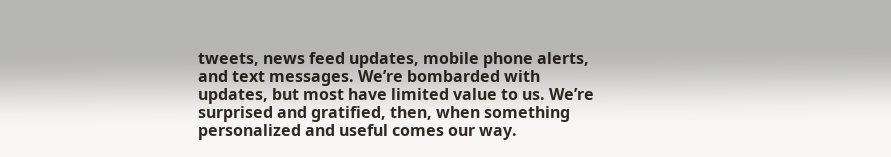tweets, news feed updates, mobile phone alerts, and text messages. We’re bombarded with updates, but most have limited value to us. We’re surprised and gratified, then, when something personalized and useful comes our way.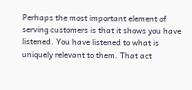Perhaps the most important element of serving customers is that it shows you have listened. You have listened to what is uniquely relevant to them. That act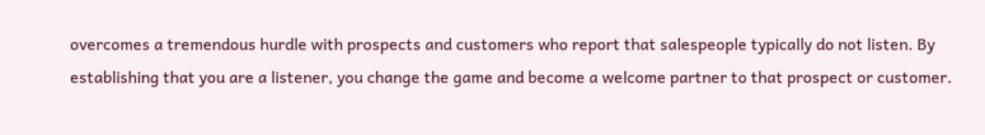overcomes a tremendous hurdle with prospects and customers who report that salespeople typically do not listen. By establishing that you are a listener, you change the game and become a welcome partner to that prospect or customer.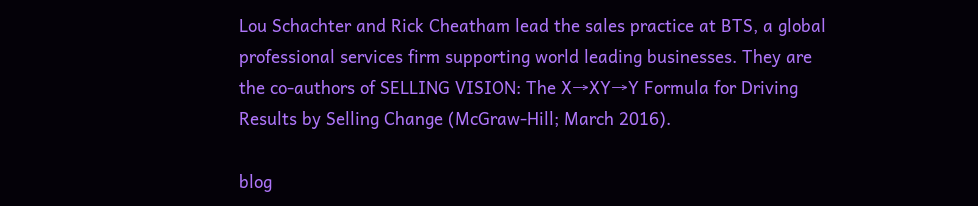Lou Schachter and Rick Cheatham lead the sales practice at BTS, a global professional services firm supporting world leading businesses. They are the co-authors of SELLING VISION: The X→XY→Y Formula for Driving Results by Selling Change (McGraw-Hill; March 2016).

blog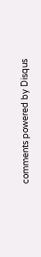comments powered by Disqus